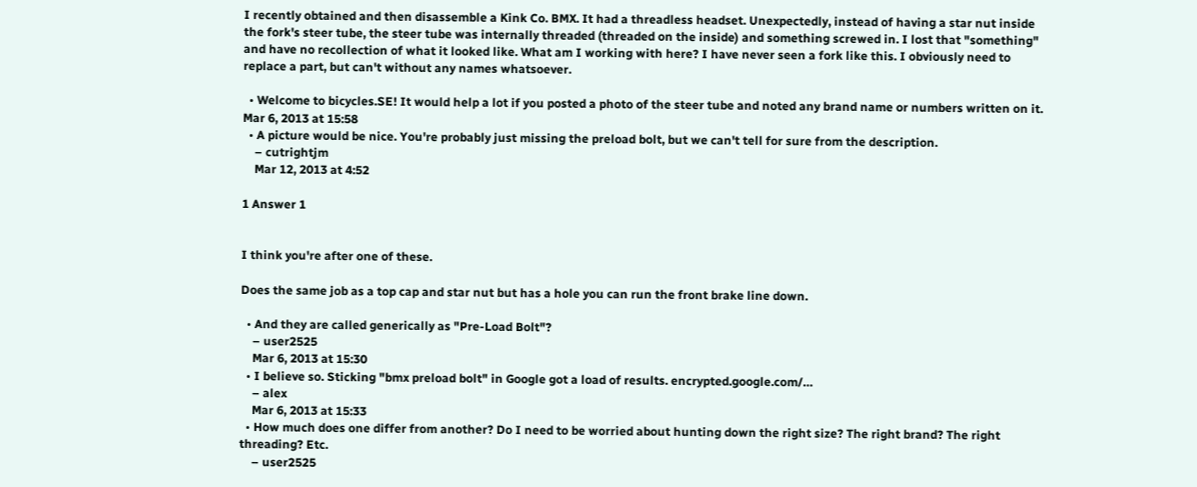I recently obtained and then disassemble a Kink Co. BMX. It had a threadless headset. Unexpectedly, instead of having a star nut inside the fork's steer tube, the steer tube was internally threaded (threaded on the inside) and something screwed in. I lost that "something" and have no recollection of what it looked like. What am I working with here? I have never seen a fork like this. I obviously need to replace a part, but can't without any names whatsoever.

  • Welcome to bicycles.SE! It would help a lot if you posted a photo of the steer tube and noted any brand name or numbers written on it. Mar 6, 2013 at 15:58
  • A picture would be nice. You're probably just missing the preload bolt, but we can't tell for sure from the description.
    – cutrightjm
    Mar 12, 2013 at 4:52

1 Answer 1


I think you're after one of these.

Does the same job as a top cap and star nut but has a hole you can run the front brake line down.

  • And they are called generically as "Pre-Load Bolt"?
    – user2525
    Mar 6, 2013 at 15:30
  • I believe so. Sticking "bmx preload bolt" in Google got a load of results. encrypted.google.com/…
    – alex
    Mar 6, 2013 at 15:33
  • How much does one differ from another? Do I need to be worried about hunting down the right size? The right brand? The right threading? Etc.
    – user2525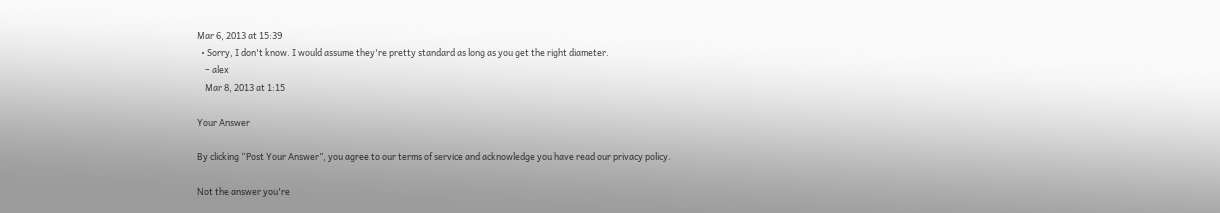Mar 6, 2013 at 15:39
  • Sorry, I don't know. I would assume they're pretty standard as long as you get the right diameter.
    – alex
    Mar 8, 2013 at 1:15

Your Answer

By clicking “Post Your Answer”, you agree to our terms of service and acknowledge you have read our privacy policy.

Not the answer you're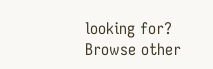looking for? Browse other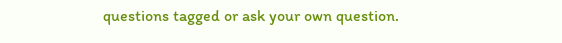questions tagged or ask your own question.